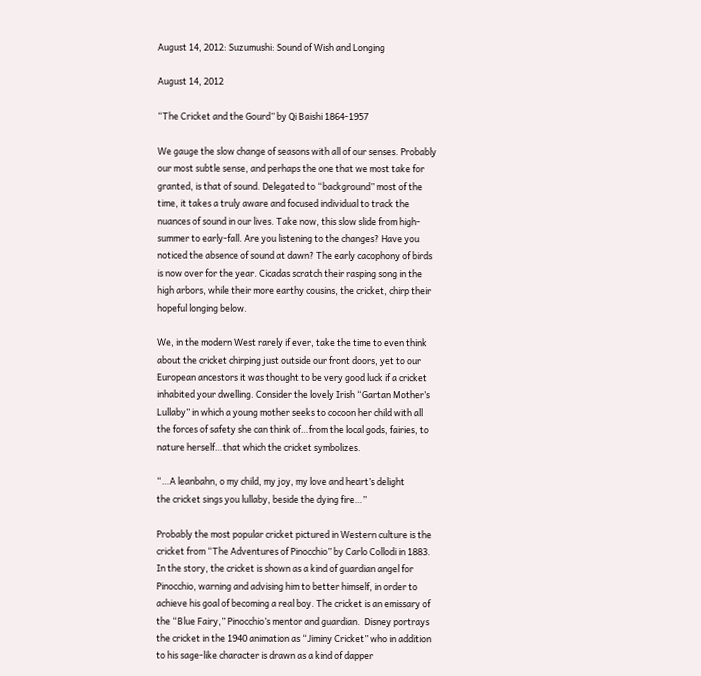August 14, 2012: Suzumushi: Sound of Wish and Longing

August 14, 2012

“The Cricket and the Gourd” by Qi Baishi 1864-1957

We gauge the slow change of seasons with all of our senses. Probably our most subtle sense, and perhaps the one that we most take for granted, is that of sound. Delegated to “background” most of the time, it takes a truly aware and focused individual to track the nuances of sound in our lives. Take now, this slow slide from high-summer to early-fall. Are you listening to the changes? Have you noticed the absence of sound at dawn? The early cacophony of birds is now over for the year. Cicadas scratch their rasping song in the high arbors, while their more earthy cousins, the cricket, chirp their hopeful longing below.

We, in the modern West rarely if ever, take the time to even think about the cricket chirping just outside our front doors, yet to our European ancestors it was thought to be very good luck if a cricket inhabited your dwelling. Consider the lovely Irish “Gartan Mother’s Lullaby” in which a young mother seeks to cocoon her child with all the forces of safety she can think of…from the local gods, fairies, to nature herself…that which the cricket symbolizes.

“…A leanbahn, o my child, my joy, my love and heart’s delight
the cricket sings you lullaby, beside the dying fire…”

Probably the most popular cricket pictured in Western culture is the cricket from “The Adventures of Pinocchio” by Carlo Collodi in 1883. In the story, the cricket is shown as a kind of guardian angel for Pinocchio, warning and advising him to better himself, in order to achieve his goal of becoming a real boy. The cricket is an emissary of the “Blue Fairy,” Pinocchio’s mentor and guardian.  Disney portrays the cricket in the 1940 animation as “Jiminy Cricket” who in addition to his sage-like character is drawn as a kind of dapper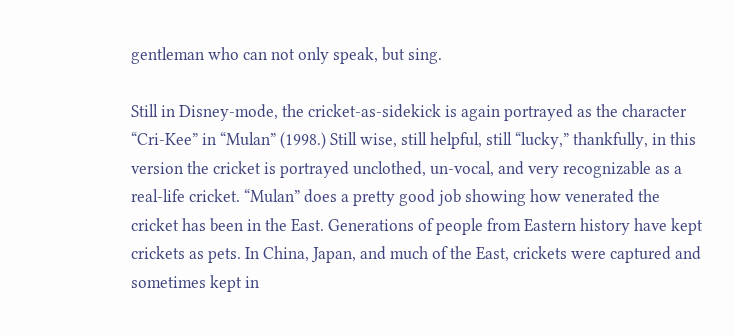gentleman who can not only speak, but sing.

Still in Disney-mode, the cricket-as-sidekick is again portrayed as the character “Cri-Kee” in “Mulan” (1998.) Still wise, still helpful, still “lucky,” thankfully, in this version the cricket is portrayed unclothed, un-vocal, and very recognizable as a real-life cricket. “Mulan” does a pretty good job showing how venerated the  cricket has been in the East. Generations of people from Eastern history have kept crickets as pets. In China, Japan, and much of the East, crickets were captured and sometimes kept in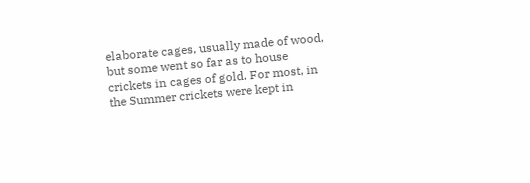elaborate cages, usually made of wood, but some went so far as to house crickets in cages of gold. For most, in the Summer crickets were kept in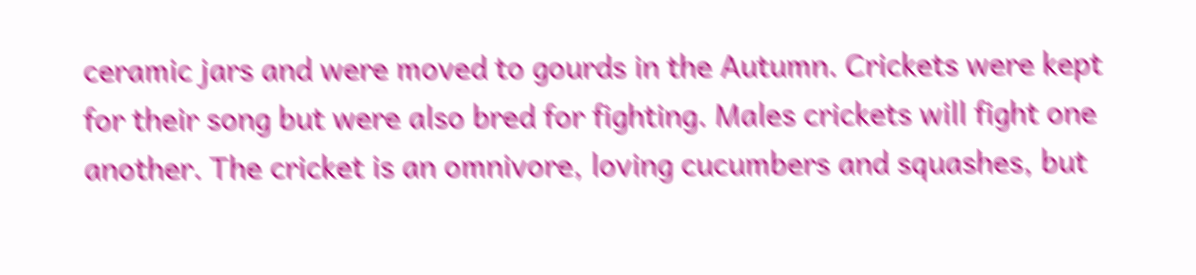ceramic jars and were moved to gourds in the Autumn. Crickets were kept for their song but were also bred for fighting. Males crickets will fight one another. The cricket is an omnivore, loving cucumbers and squashes, but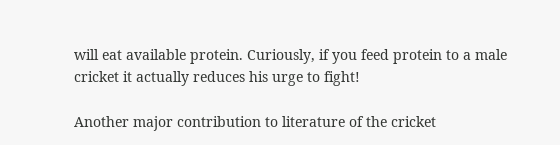will eat available protein. Curiously, if you feed protein to a male cricket it actually reduces his urge to fight!

Another major contribution to literature of the cricket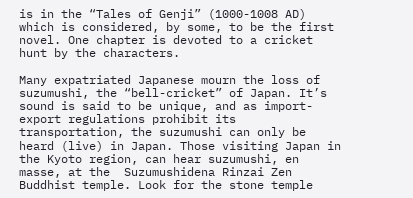is in the “Tales of Genji” (1000-1008 AD) which is considered, by some, to be the first novel. One chapter is devoted to a cricket hunt by the characters.

Many expatriated Japanese mourn the loss of suzumushi, the “bell-cricket” of Japan. It’s sound is said to be unique, and as import-export regulations prohibit its transportation, the suzumushi can only be heard (live) in Japan. Those visiting Japan in the Kyoto region, can hear suzumushi, en masse, at the  Suzumushidena Rinzai Zen Buddhist temple. Look for the stone temple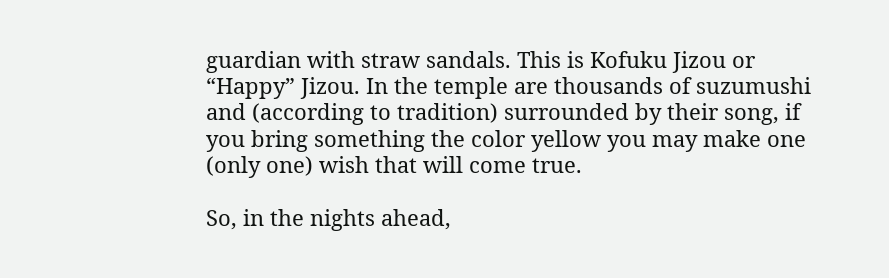guardian with straw sandals. This is Kofuku Jizou or “Happy” Jizou. In the temple are thousands of suzumushi and (according to tradition) surrounded by their song, if you bring something the color yellow you may make one (only one) wish that will come true.

So, in the nights ahead,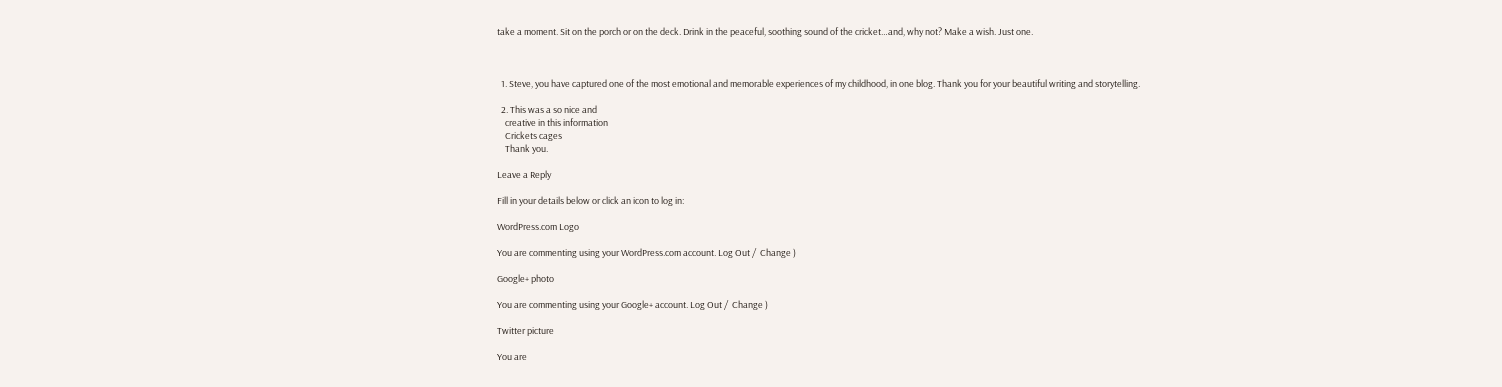take a moment. Sit on the porch or on the deck. Drink in the peaceful, soothing sound of the cricket…and, why not? Make a wish. Just one.



  1. Steve, you have captured one of the most emotional and memorable experiences of my childhood, in one blog. Thank you for your beautiful writing and storytelling.

  2. This was a so nice and
    creative in this information
    Crickets cages
    Thank you.

Leave a Reply

Fill in your details below or click an icon to log in:

WordPress.com Logo

You are commenting using your WordPress.com account. Log Out /  Change )

Google+ photo

You are commenting using your Google+ account. Log Out /  Change )

Twitter picture

You are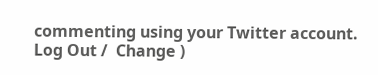commenting using your Twitter account. Log Out /  Change )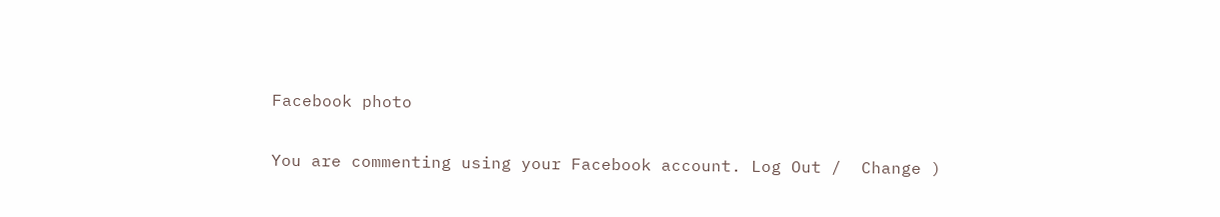Facebook photo

You are commenting using your Facebook account. Log Out /  Change )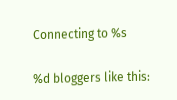Connecting to %s

%d bloggers like this: